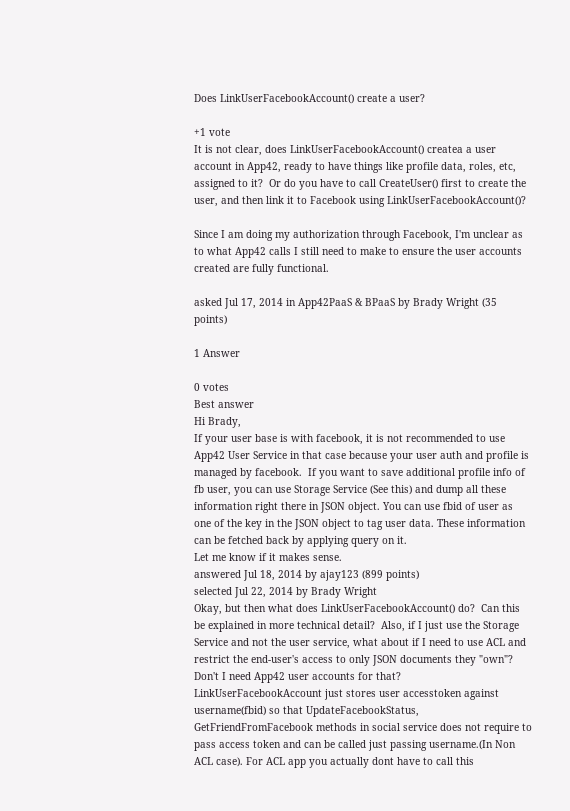Does LinkUserFacebookAccount() create a user?

+1 vote
It is not clear, does LinkUserFacebookAccount() createa a user account in App42, ready to have things like profile data, roles, etc, assigned to it?  Or do you have to call CreateUser() first to create the user, and then link it to Facebook using LinkUserFacebookAccount()?

Since I am doing my authorization through Facebook, I'm unclear as to what App42 calls I still need to make to ensure the user accounts created are fully functional.

asked Jul 17, 2014 in App42PaaS & BPaaS by Brady Wright (35 points)

1 Answer

0 votes
Best answer
Hi Brady,
If your user base is with facebook, it is not recommended to use App42 User Service in that case because your user auth and profile is managed by facebook.  If you want to save additional profile info of fb user, you can use Storage Service (See this) and dump all these information right there in JSON object. You can use fbid of user as one of the key in the JSON object to tag user data. These information can be fetched back by applying query on it.
Let me know if it makes sense.
answered Jul 18, 2014 by ajay123 (899 points)
selected Jul 22, 2014 by Brady Wright
Okay, but then what does LinkUserFacebookAccount() do?  Can this be explained in more technical detail?  Also, if I just use the Storage Service and not the user service, what about if I need to use ACL and restrict the end-user's access to only JSON documents they "own"?  Don't I need App42 user accounts for that?
LinkUserFacebookAccount just stores user accesstoken against username(fbid) so that UpdateFacebookStatus, GetFriendFromFacebook methods in social service does not require to pass access token and can be called just passing username.(In Non ACL case). For ACL app you actually dont have to call this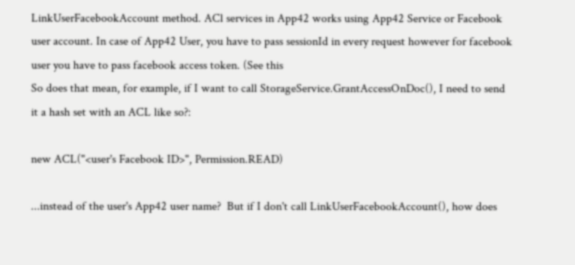LinkUserFacebookAccount method. ACl services in App42 works using App42 Service or Facebook user account. In case of App42 User, you have to pass sessionId in every request however for facebook user you have to pass facebook access token. (See this
So does that mean, for example, if I want to call StorageService.GrantAccessOnDoc(), I need to send it a hash set with an ACL like so?:

new ACL("<user's Facebook ID>", Permission.READ)

...instead of the user's App42 user name?  But if I don't call LinkUserFacebookAccount(), how does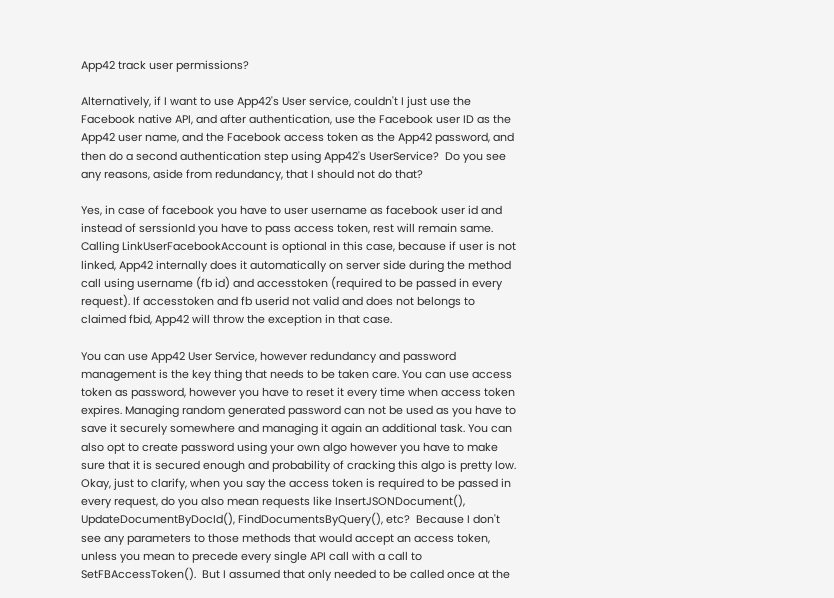App42 track user permissions?

Alternatively, if I want to use App42's User service, couldn't I just use the Facebook native API, and after authentication, use the Facebook user ID as the App42 user name, and the Facebook access token as the App42 password, and then do a second authentication step using App42's UserService?  Do you see any reasons, aside from redundancy, that I should not do that?

Yes, in case of facebook you have to user username as facebook user id and instead of serssionId you have to pass access token, rest will remain same. Calling LinkUserFacebookAccount is optional in this case, because if user is not linked, App42 internally does it automatically on server side during the method call using username (fb id) and accesstoken (required to be passed in every request). If accesstoken and fb userid not valid and does not belongs to claimed fbid, App42 will throw the exception in that case.

You can use App42 User Service, however redundancy and password management is the key thing that needs to be taken care. You can use access token as password, however you have to reset it every time when access token expires. Managing random generated password can not be used as you have to save it securely somewhere and managing it again an additional task. You can also opt to create password using your own algo however you have to make sure that it is secured enough and probability of cracking this algo is pretty low.
Okay, just to clarify, when you say the access token is required to be passed in every request, do you also mean requests like InsertJSONDocument(), UpdateDocumentByDocId(), FindDocumentsByQuery(), etc?  Because I don't see any parameters to those methods that would accept an access token, unless you mean to precede every single API call with a call to SetFBAccessToken().  But I assumed that only needed to be called once at the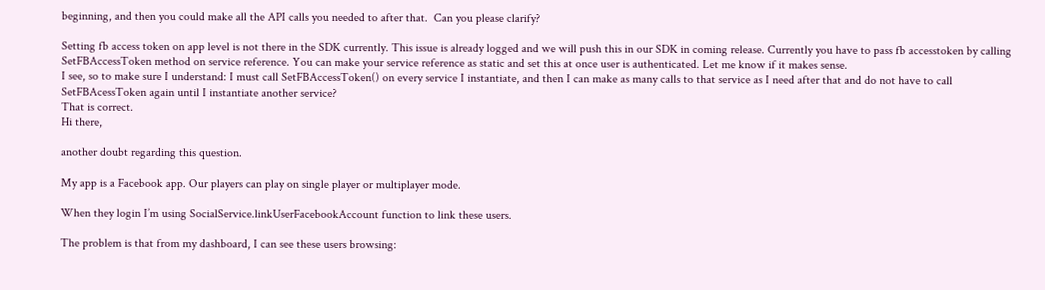beginning, and then you could make all the API calls you needed to after that.  Can you please clarify?

Setting fb access token on app level is not there in the SDK currently. This issue is already logged and we will push this in our SDK in coming release. Currently you have to pass fb accesstoken by calling SetFBAccessToken method on service reference. You can make your service reference as static and set this at once user is authenticated. Let me know if it makes sense.
I see, so to make sure I understand: I must call SetFBAccessToken() on every service I instantiate, and then I can make as many calls to that service as I need after that and do not have to call SetFBAcessToken again until I instantiate another service?
That is correct.
Hi there,

another doubt regarding this question.

My app is a Facebook app. Our players can play on single player or multiplayer mode.

When they login I’m using SocialService.linkUserFacebookAccount function to link these users.

The problem is that from my dashboard, I can see these users browsing: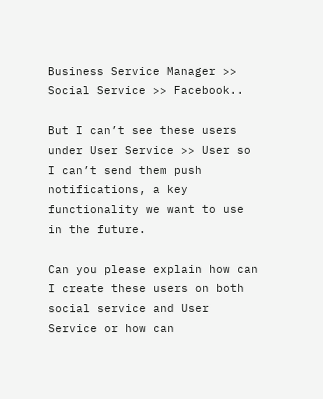Business Service Manager >> Social Service >> Facebook..

But I can’t see these users under User Service >> User so I can’t send them push notifications, a key functionality we want to use in the future.

Can you please explain how can I create these users on both social service and User Service or how can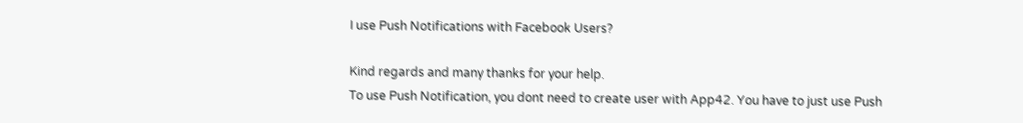I use Push Notifications with Facebook Users?

Kind regards and many thanks for your help.
To use Push Notification, you dont need to create user with App42. You have to just use Push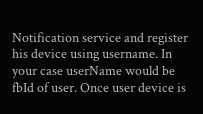Notification service and register his device using username. In your case userName would be fbId of user. Once user device is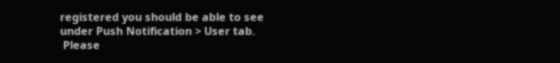registered you should be able to see under Push Notification > User tab.
 Please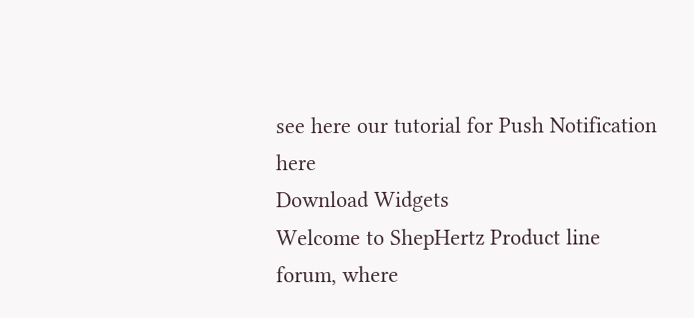see here our tutorial for Push Notification here
Download Widgets
Welcome to ShepHertz Product line forum, where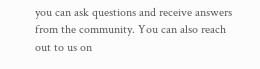you can ask questions and receive answers from the community. You can also reach out to us on